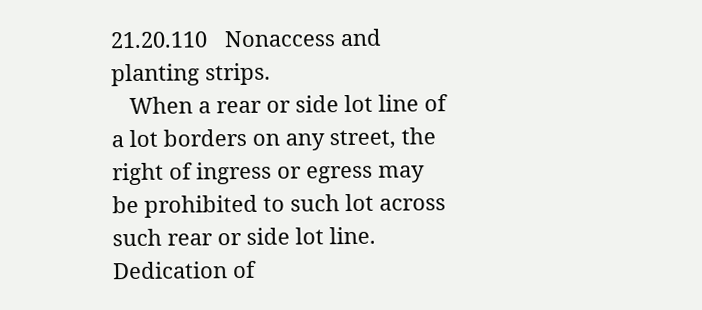21.20.110   Nonaccess and planting strips.
   When a rear or side lot line of a lot borders on any street, the right of ingress or egress may be prohibited to such lot across such rear or side lot line. Dedication of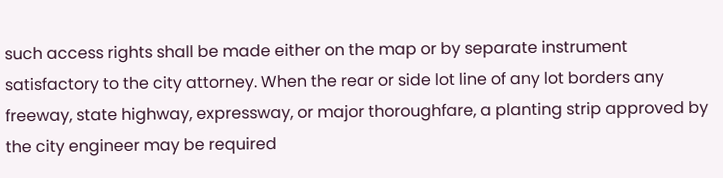such access rights shall be made either on the map or by separate instrument satisfactory to the city attorney. When the rear or side lot line of any lot borders any freeway, state highway, expressway, or major thoroughfare, a planting strip approved by the city engineer may be required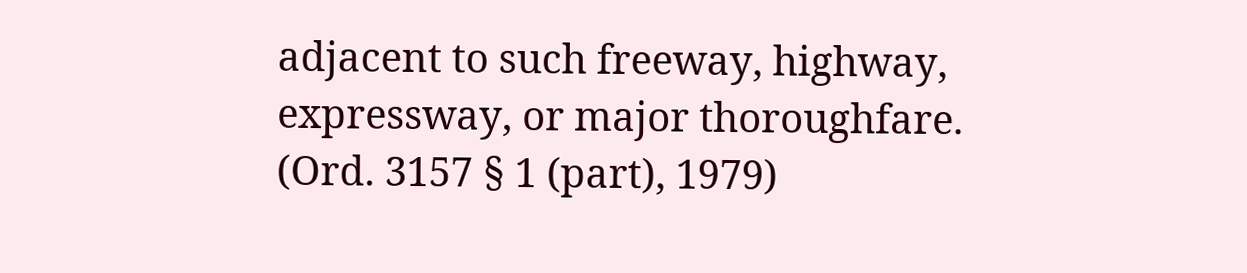adjacent to such freeway, highway, expressway, or major thoroughfare.
(Ord. 3157 § 1 (part), 1979)